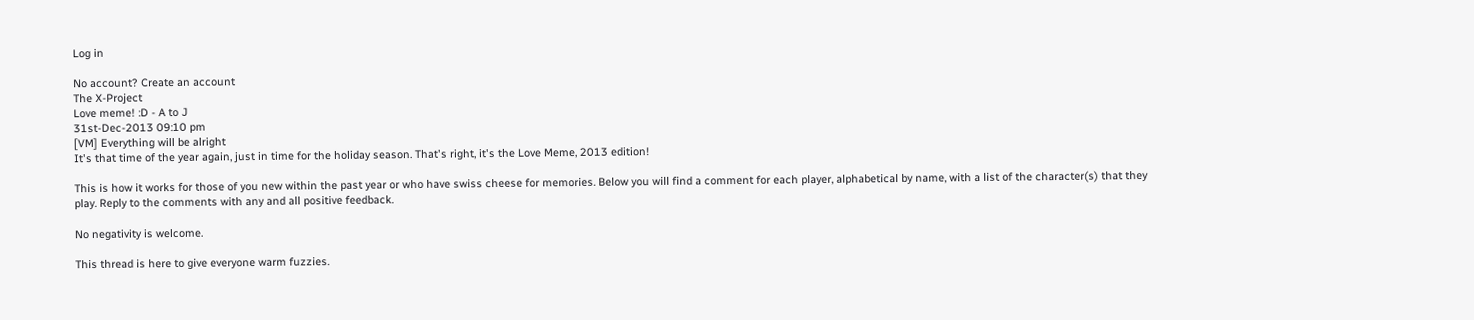Log in

No account? Create an account
The X-Project
Love meme! :D - A to J
31st-Dec-2013 09:10 pm
[VM] Everything will be alright
It's that time of the year again, just in time for the holiday season. That's right, it's the Love Meme, 2013 edition!

This is how it works for those of you new within the past year or who have swiss cheese for memories. Below you will find a comment for each player, alphabetical by name, with a list of the character(s) that they play. Reply to the comments with any and all positive feedback.

No negativity is welcome.

This thread is here to give everyone warm fuzzies.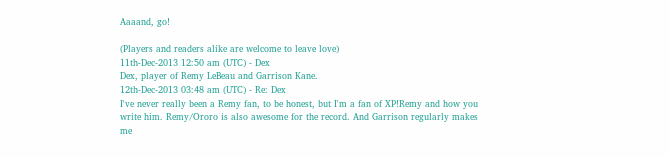Aaaand, go!

(Players and readers alike are welcome to leave love)
11th-Dec-2013 12:50 am (UTC) - Dex
Dex, player of Remy LeBeau and Garrison Kane.
12th-Dec-2013 03:48 am (UTC) - Re: Dex
I've never really been a Remy fan, to be honest, but I'm a fan of XP!Remy and how you write him. Remy/Ororo is also awesome for the record. And Garrison regularly makes me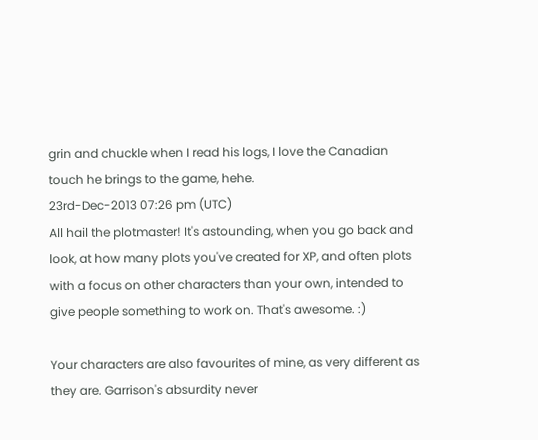grin and chuckle when I read his logs, I love the Canadian touch he brings to the game, hehe.
23rd-Dec-2013 07:26 pm (UTC)
All hail the plotmaster! It's astounding, when you go back and look, at how many plots you've created for XP, and often plots with a focus on other characters than your own, intended to give people something to work on. That's awesome. :)

Your characters are also favourites of mine, as very different as they are. Garrison's absurdity never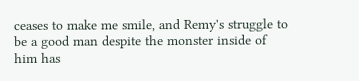ceases to make me smile, and Remy's struggle to be a good man despite the monster inside of him has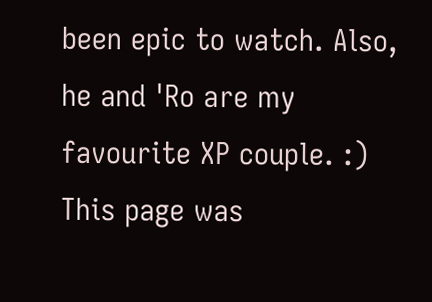been epic to watch. Also, he and 'Ro are my favourite XP couple. :)
This page was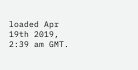loaded Apr 19th 2019, 2:39 am GMT.